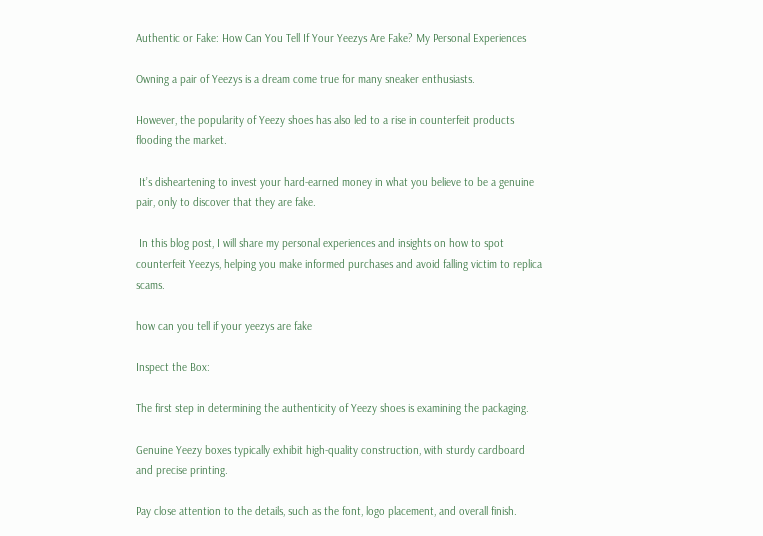Authentic or Fake: How Can You Tell If Your Yeezys Are Fake? My Personal Experiences

Owning a pair of Yeezys is a dream come true for many sneaker enthusiasts.

However, the popularity of Yeezy shoes has also led to a rise in counterfeit products flooding the market.

 It’s disheartening to invest your hard-earned money in what you believe to be a genuine pair, only to discover that they are fake.

 In this blog post, I will share my personal experiences and insights on how to spot counterfeit Yeezys, helping you make informed purchases and avoid falling victim to replica scams.

how can you tell if your yeezys are fake

Inspect the Box:

The first step in determining the authenticity of Yeezy shoes is examining the packaging.

Genuine Yeezy boxes typically exhibit high-quality construction, with sturdy cardboard and precise printing.

Pay close attention to the details, such as the font, logo placement, and overall finish.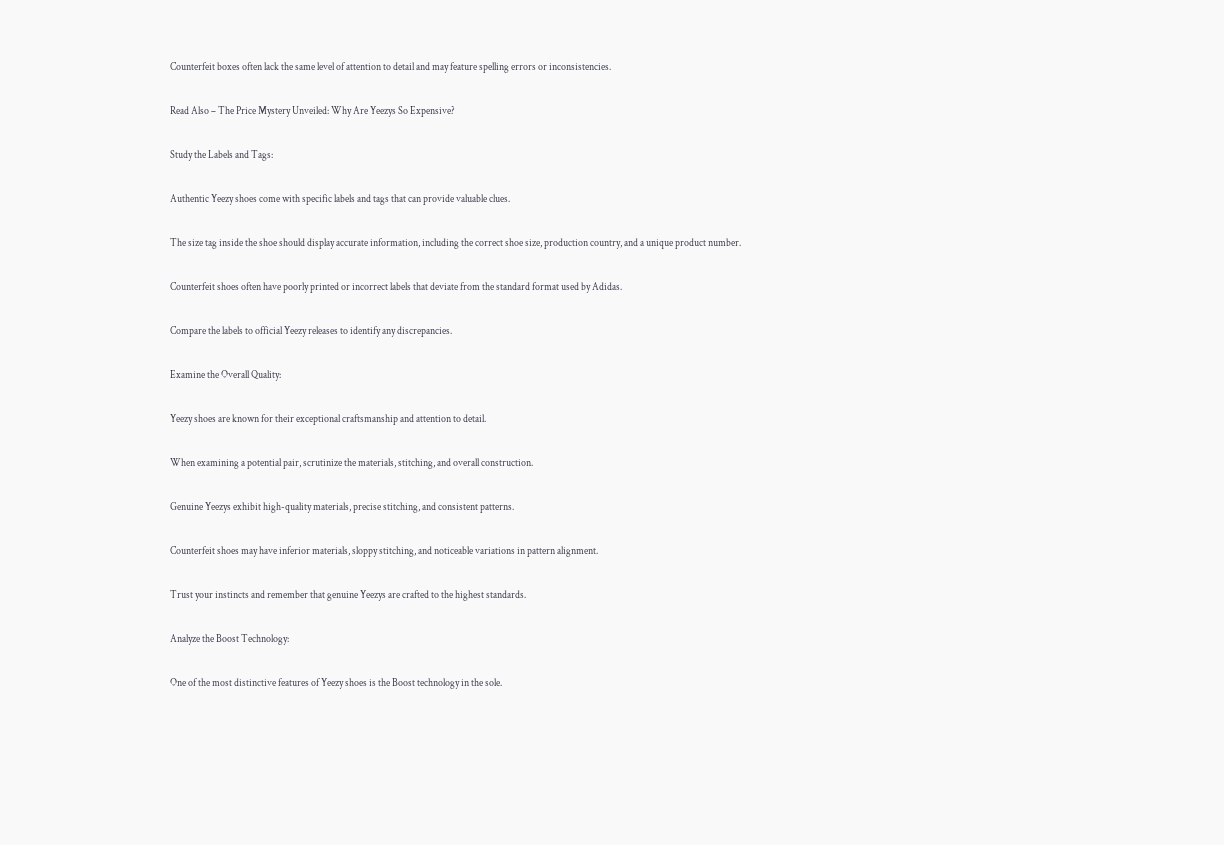Counterfeit boxes often lack the same level of attention to detail and may feature spelling errors or inconsistencies.

Read Also – The Price Mystery Unveiled: Why Are Yeezys So Expensive?

Study the Labels and Tags:

Authentic Yeezy shoes come with specific labels and tags that can provide valuable clues.

The size tag inside the shoe should display accurate information, including the correct shoe size, production country, and a unique product number.

Counterfeit shoes often have poorly printed or incorrect labels that deviate from the standard format used by Adidas.

Compare the labels to official Yeezy releases to identify any discrepancies.

Examine the Overall Quality:

Yeezy shoes are known for their exceptional craftsmanship and attention to detail.

When examining a potential pair, scrutinize the materials, stitching, and overall construction.

Genuine Yeezys exhibit high-quality materials, precise stitching, and consistent patterns.

Counterfeit shoes may have inferior materials, sloppy stitching, and noticeable variations in pattern alignment.

Trust your instincts and remember that genuine Yeezys are crafted to the highest standards.

Analyze the Boost Technology:

One of the most distinctive features of Yeezy shoes is the Boost technology in the sole.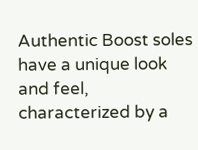Authentic Boost soles have a unique look and feel, characterized by a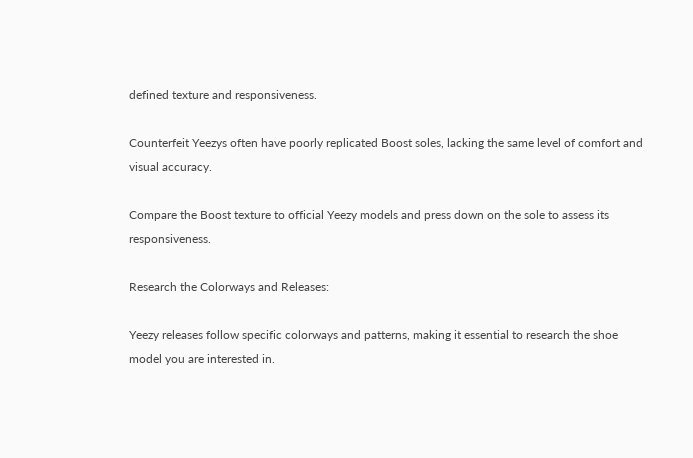defined texture and responsiveness.

Counterfeit Yeezys often have poorly replicated Boost soles, lacking the same level of comfort and visual accuracy.

Compare the Boost texture to official Yeezy models and press down on the sole to assess its responsiveness.

Research the Colorways and Releases:

Yeezy releases follow specific colorways and patterns, making it essential to research the shoe model you are interested in.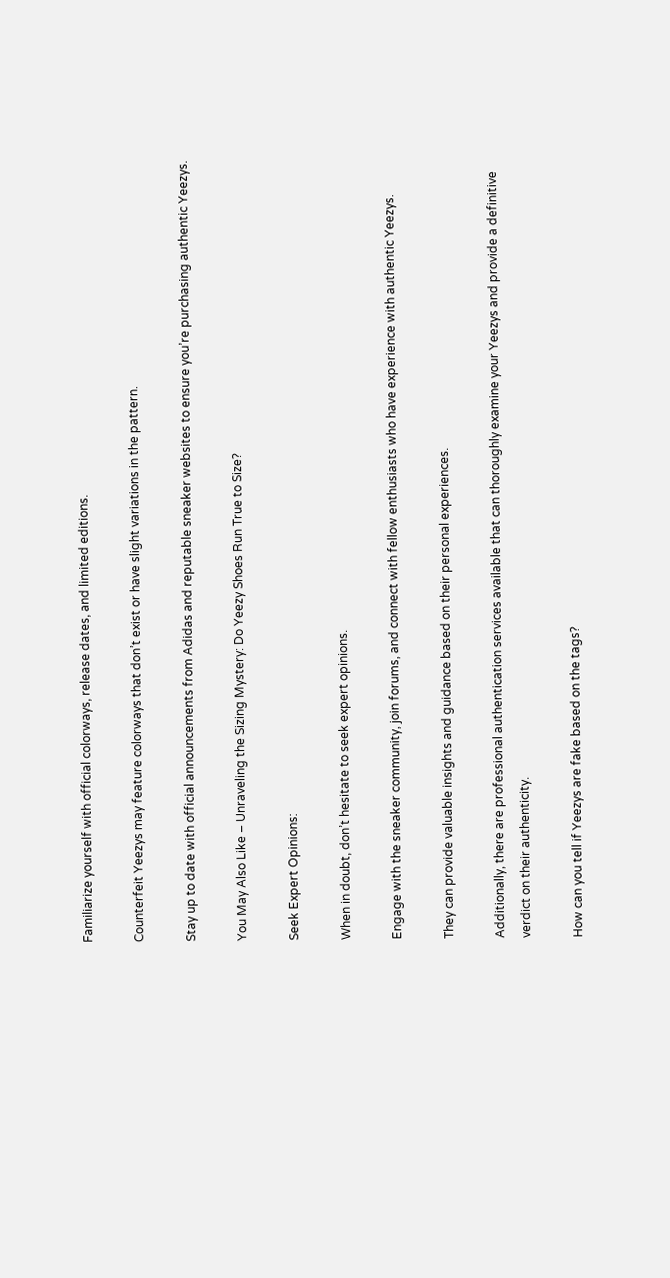Familiarize yourself with official colorways, release dates, and limited editions.

Counterfeit Yeezys may feature colorways that don’t exist or have slight variations in the pattern.

Stay up to date with official announcements from Adidas and reputable sneaker websites to ensure you’re purchasing authentic Yeezys.

You May Also Like – Unraveling the Sizing Mystery: Do Yeezy Shoes Run True to Size?

Seek Expert Opinions:

When in doubt, don’t hesitate to seek expert opinions.

Engage with the sneaker community, join forums, and connect with fellow enthusiasts who have experience with authentic Yeezys.

They can provide valuable insights and guidance based on their personal experiences.

Additionally, there are professional authentication services available that can thoroughly examine your Yeezys and provide a definitive verdict on their authenticity.

How can you tell if Yeezys are fake based on the tags?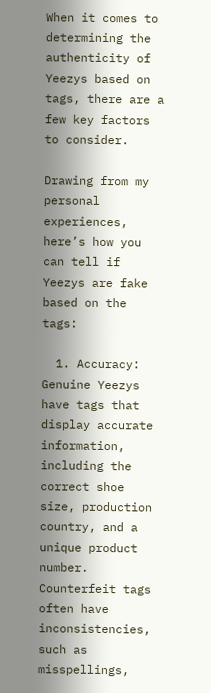When it comes to determining the authenticity of Yeezys based on tags, there are a few key factors to consider.

Drawing from my personal experiences, here’s how you can tell if Yeezys are fake based on the tags:

  1. Accuracy: Genuine Yeezys have tags that display accurate information, including the correct shoe size, production country, and a unique product number. Counterfeit tags often have inconsistencies, such as misspellings,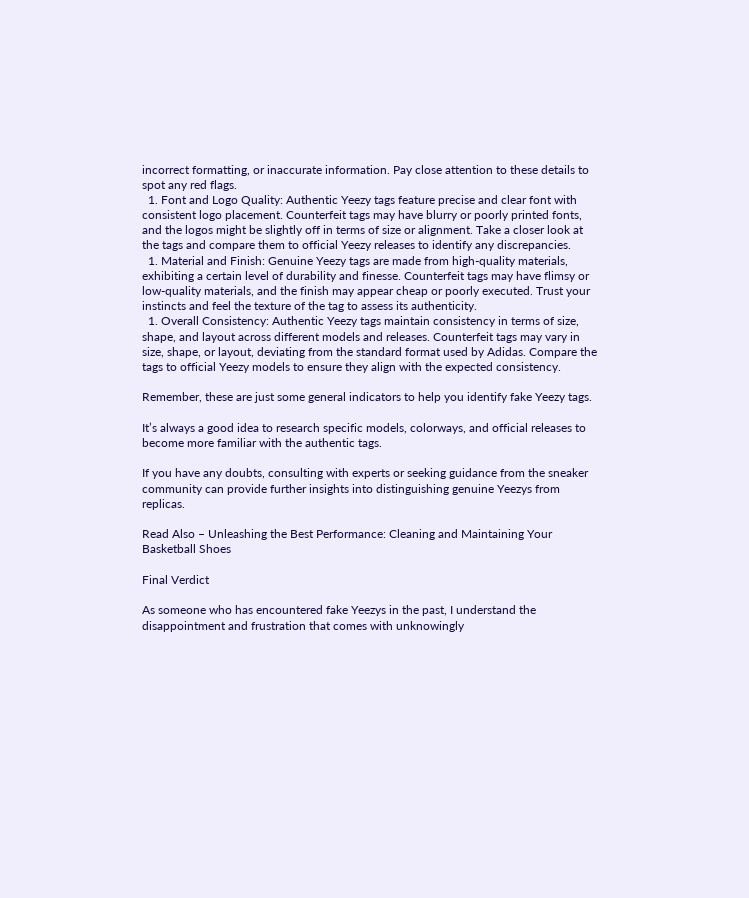incorrect formatting, or inaccurate information. Pay close attention to these details to spot any red flags.
  1. Font and Logo Quality: Authentic Yeezy tags feature precise and clear font with consistent logo placement. Counterfeit tags may have blurry or poorly printed fonts, and the logos might be slightly off in terms of size or alignment. Take a closer look at the tags and compare them to official Yeezy releases to identify any discrepancies.
  1. Material and Finish: Genuine Yeezy tags are made from high-quality materials, exhibiting a certain level of durability and finesse. Counterfeit tags may have flimsy or low-quality materials, and the finish may appear cheap or poorly executed. Trust your instincts and feel the texture of the tag to assess its authenticity.
  1. Overall Consistency: Authentic Yeezy tags maintain consistency in terms of size, shape, and layout across different models and releases. Counterfeit tags may vary in size, shape, or layout, deviating from the standard format used by Adidas. Compare the tags to official Yeezy models to ensure they align with the expected consistency.

Remember, these are just some general indicators to help you identify fake Yeezy tags.

It’s always a good idea to research specific models, colorways, and official releases to become more familiar with the authentic tags.

If you have any doubts, consulting with experts or seeking guidance from the sneaker community can provide further insights into distinguishing genuine Yeezys from replicas.

Read Also – Unleashing the Best Performance: Cleaning and Maintaining Your Basketball Shoes

Final Verdict

As someone who has encountered fake Yeezys in the past, I understand the disappointment and frustration that comes with unknowingly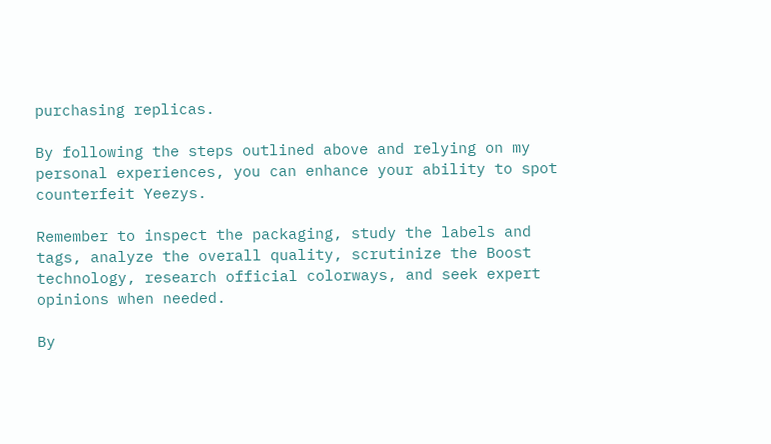purchasing replicas.

By following the steps outlined above and relying on my personal experiences, you can enhance your ability to spot counterfeit Yeezys.

Remember to inspect the packaging, study the labels and tags, analyze the overall quality, scrutinize the Boost technology, research official colorways, and seek expert opinions when needed.

By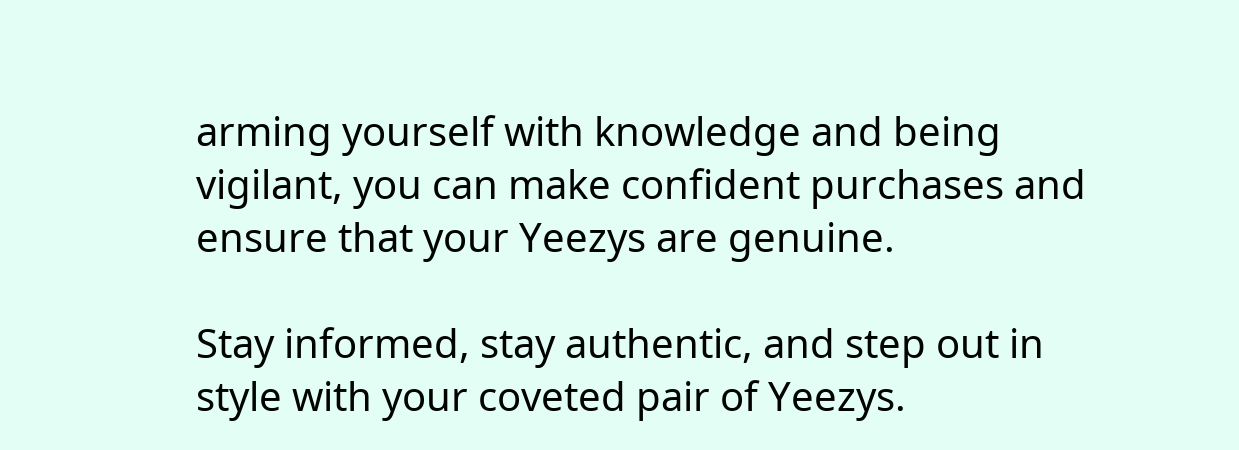arming yourself with knowledge and being vigilant, you can make confident purchases and ensure that your Yeezys are genuine.

Stay informed, stay authentic, and step out in style with your coveted pair of Yeezys.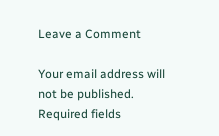Leave a Comment

Your email address will not be published. Required fields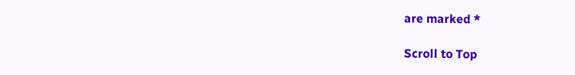are marked *

Scroll to Top